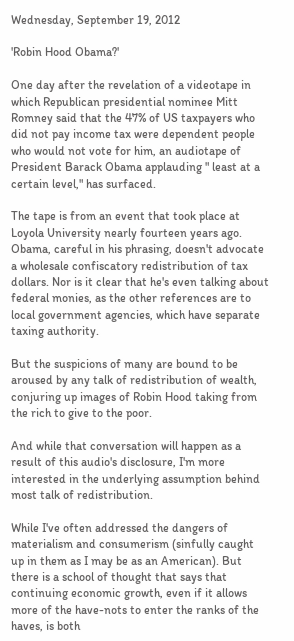Wednesday, September 19, 2012

'Robin Hood Obama?'

One day after the revelation of a videotape in which Republican presidential nominee Mitt Romney said that the 47% of US taxpayers who did not pay income tax were dependent people who would not vote for him, an audiotape of President Barack Obama applauding " least at a certain level," has surfaced.

The tape is from an event that took place at Loyola University nearly fourteen years ago. Obama, careful in his phrasing, doesn't advocate a wholesale confiscatory redistribution of tax dollars. Nor is it clear that he's even talking about federal monies, as the other references are to local government agencies, which have separate taxing authority.

But the suspicions of many are bound to be aroused by any talk of redistribution of wealth, conjuring up images of Robin Hood taking from the rich to give to the poor.

And while that conversation will happen as a result of this audio's disclosure, I'm more interested in the underlying assumption behind most talk of redistribution.

While I've often addressed the dangers of materialism and consumerism (sinfully caught up in them as I may be as an American). But there is a school of thought that says that continuing economic growth, even if it allows more of the have-nots to enter the ranks of the haves, is both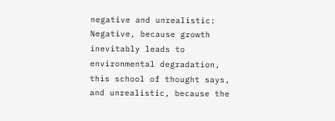negative and unrealistic: Negative, because growth inevitably leads to environmental degradation, this school of thought says, and unrealistic, because the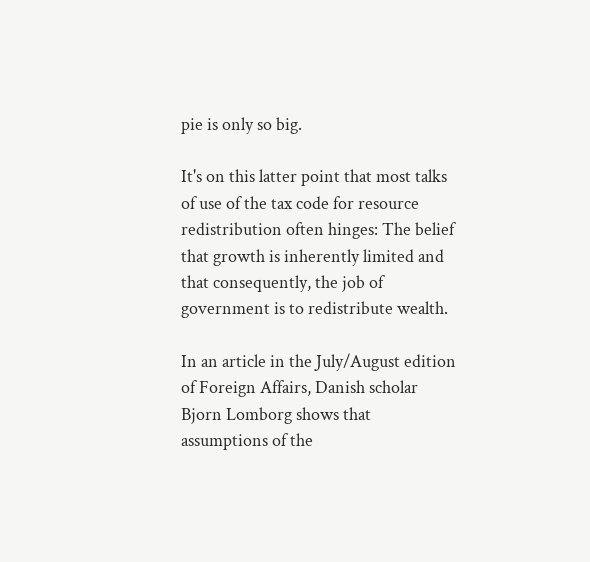pie is only so big.

It's on this latter point that most talks of use of the tax code for resource redistribution often hinges: The belief that growth is inherently limited and that consequently, the job of government is to redistribute wealth.

In an article in the July/August edition of Foreign Affairs, Danish scholar Bjorn Lomborg shows that assumptions of the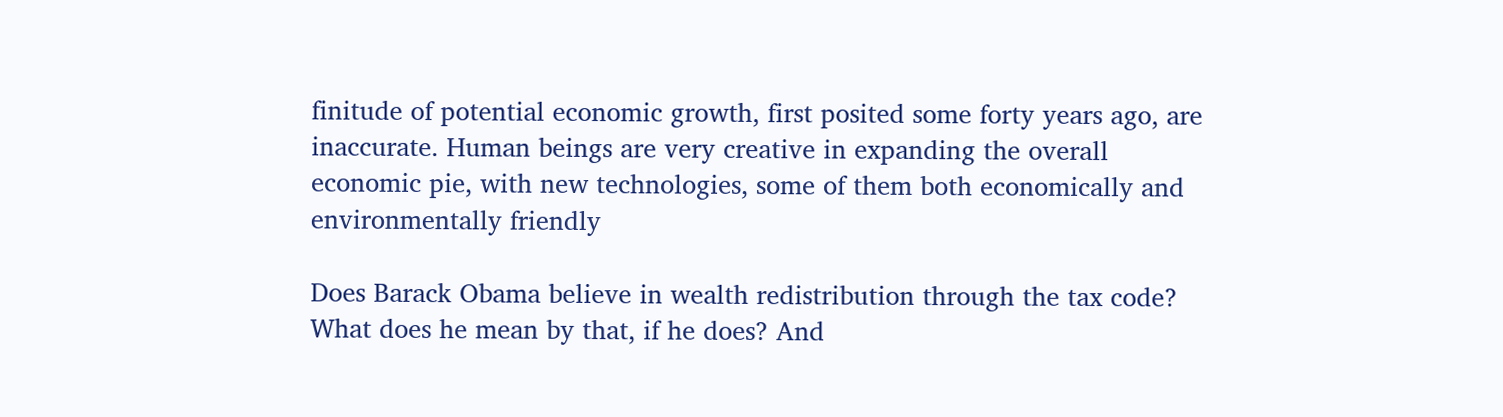finitude of potential economic growth, first posited some forty years ago, are inaccurate. Human beings are very creative in expanding the overall economic pie, with new technologies, some of them both economically and environmentally friendly

Does Barack Obama believe in wealth redistribution through the tax code? What does he mean by that, if he does? And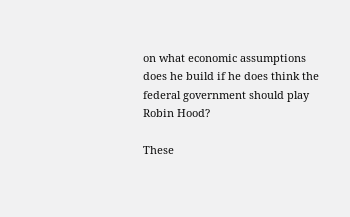on what economic assumptions does he build if he does think the federal government should play Robin Hood?

These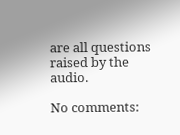are all questions raised by the audio.

No comments: